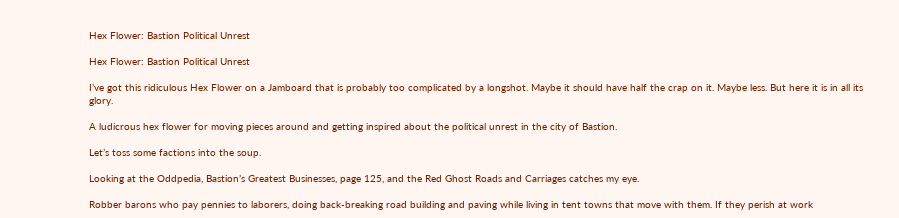Hex Flower: Bastion Political Unrest

Hex Flower: Bastion Political Unrest

I’ve got this ridiculous Hex Flower on a Jamboard that is probably too complicated by a longshot. Maybe it should have half the crap on it. Maybe less. But here it is in all its glory.

A ludicrous hex flower for moving pieces around and getting inspired about the political unrest in the city of Bastion.

Let’s toss some factions into the soup.

Looking at the Oddpedia, Bastion’s Greatest Businesses, page 125, and the Red Ghost Roads and Carriages catches my eye.

Robber barons who pay pennies to laborers, doing back-breaking road building and paving while living in tent towns that move with them. If they perish at work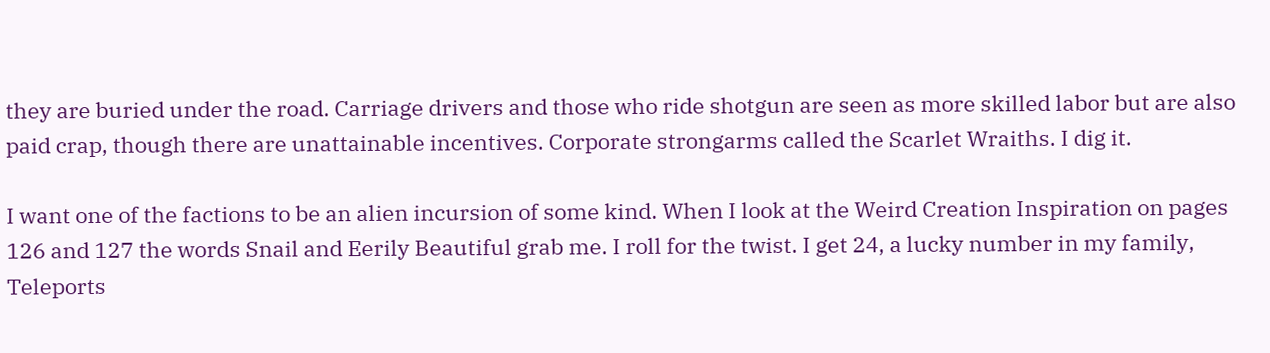they are buried under the road. Carriage drivers and those who ride shotgun are seen as more skilled labor but are also paid crap, though there are unattainable incentives. Corporate strongarms called the Scarlet Wraiths. I dig it.

I want one of the factions to be an alien incursion of some kind. When I look at the Weird Creation Inspiration on pages 126 and 127 the words Snail and Eerily Beautiful grab me. I roll for the twist. I get 24, a lucky number in my family, Teleports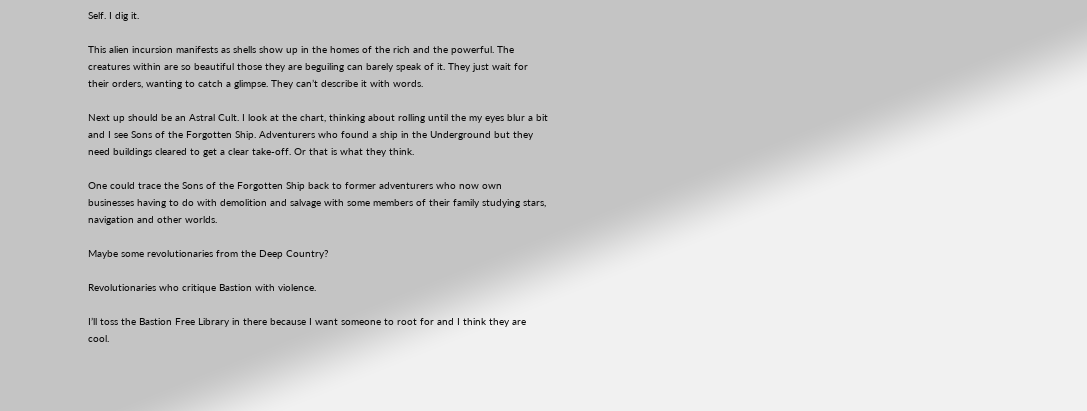Self. I dig it.

This alien incursion manifests as shells show up in the homes of the rich and the powerful. The creatures within are so beautiful those they are beguiling can barely speak of it. They just wait for their orders, wanting to catch a glimpse. They can’t describe it with words.

Next up should be an Astral Cult. I look at the chart, thinking about rolling until the my eyes blur a bit and I see Sons of the Forgotten Ship. Adventurers who found a ship in the Underground but they need buildings cleared to get a clear take-off. Or that is what they think.

One could trace the Sons of the Forgotten Ship back to former adventurers who now own businesses having to do with demolition and salvage with some members of their family studying stars, navigation and other worlds.

Maybe some revolutionaries from the Deep Country?

Revolutionaries who critique Bastion with violence.

I’ll toss the Bastion Free Library in there because I want someone to root for and I think they are cool.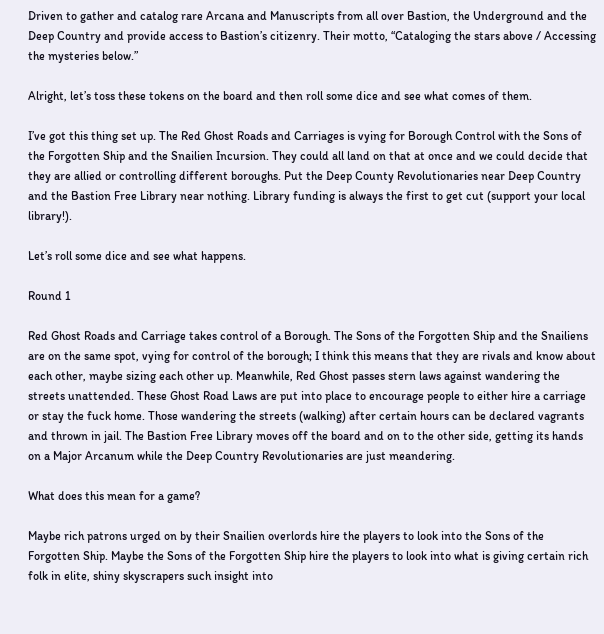Driven to gather and catalog rare Arcana and Manuscripts from all over Bastion, the Underground and the Deep Country and provide access to Bastion’s citizenry. Their motto, “Cataloging the stars above / Accessing the mysteries below.”

Alright, let’s toss these tokens on the board and then roll some dice and see what comes of them.

I’ve got this thing set up. The Red Ghost Roads and Carriages is vying for Borough Control with the Sons of the Forgotten Ship and the Snailien Incursion. They could all land on that at once and we could decide that they are allied or controlling different boroughs. Put the Deep County Revolutionaries near Deep Country and the Bastion Free Library near nothing. Library funding is always the first to get cut (support your local library!).

Let’s roll some dice and see what happens.

Round 1

Red Ghost Roads and Carriage takes control of a Borough. The Sons of the Forgotten Ship and the Snailiens are on the same spot, vying for control of the borough; I think this means that they are rivals and know about each other, maybe sizing each other up. Meanwhile, Red Ghost passes stern laws against wandering the streets unattended. These Ghost Road Laws are put into place to encourage people to either hire a carriage or stay the fuck home. Those wandering the streets (walking) after certain hours can be declared vagrants and thrown in jail. The Bastion Free Library moves off the board and on to the other side, getting its hands on a Major Arcanum while the Deep Country Revolutionaries are just meandering.

What does this mean for a game?

Maybe rich patrons urged on by their Snailien overlords hire the players to look into the Sons of the Forgotten Ship. Maybe the Sons of the Forgotten Ship hire the players to look into what is giving certain rich folk in elite, shiny skyscrapers such insight into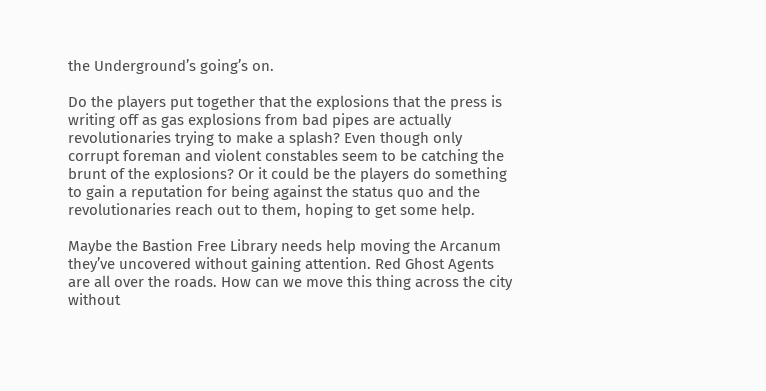the Underground’s going’s on.

Do the players put together that the explosions that the press is writing off as gas explosions from bad pipes are actually revolutionaries trying to make a splash? Even though only corrupt foreman and violent constables seem to be catching the brunt of the explosions? Or it could be the players do something to gain a reputation for being against the status quo and the revolutionaries reach out to them, hoping to get some help.

Maybe the Bastion Free Library needs help moving the Arcanum they’ve uncovered without gaining attention. Red Ghost Agents are all over the roads. How can we move this thing across the city without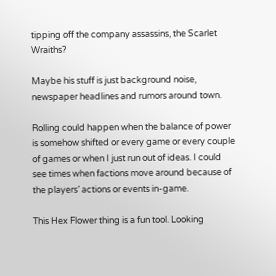tipping off the company assassins, the Scarlet Wraiths?

Maybe his stuff is just background noise, newspaper headlines and rumors around town.

Rolling could happen when the balance of power is somehow shifted or every game or every couple of games or when I just run out of ideas. I could see times when factions move around because of the players’ actions or events in-game.

This Hex Flower thing is a fun tool. Looking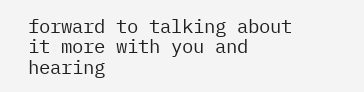forward to talking about it more with you and hearing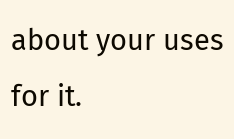about your uses for it.